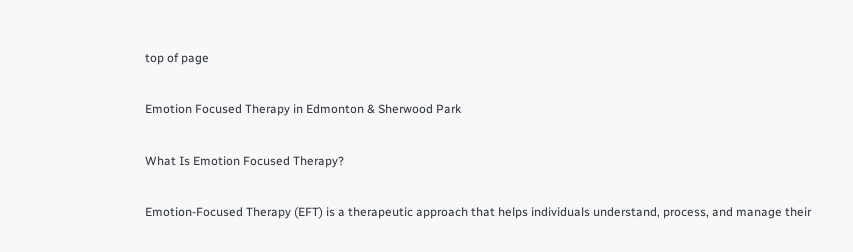top of page

Emotion Focused Therapy in Edmonton & Sherwood Park

What Is Emotion Focused Therapy?

Emotion-Focused Therapy (EFT) is a therapeutic approach that helps individuals understand, process, and manage their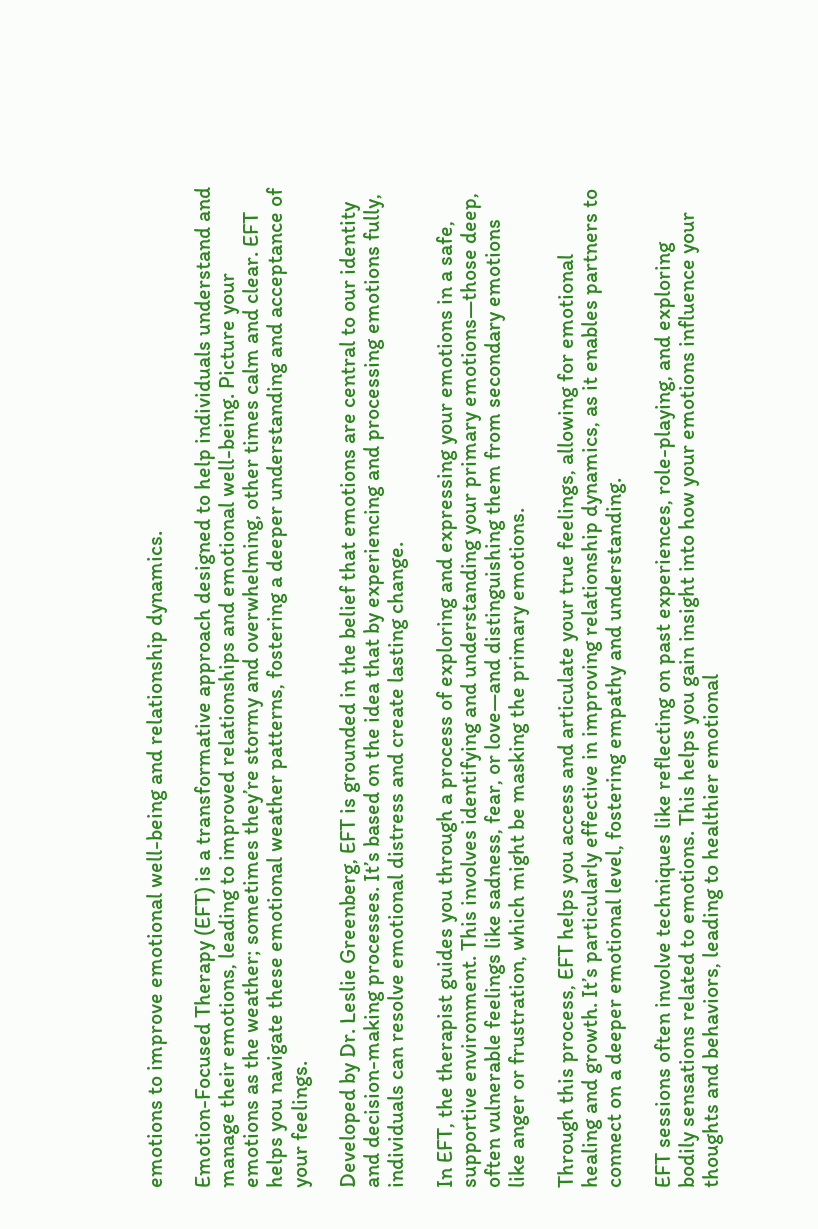emotions to improve emotional well-being and relationship dynamics.

Emotion-Focused Therapy (EFT) is a transformative approach designed to help individuals understand and manage their emotions, leading to improved relationships and emotional well-being. Picture your emotions as the weather; sometimes they’re stormy and overwhelming, other times calm and clear. EFT helps you navigate these emotional weather patterns, fostering a deeper understanding and acceptance of your feelings.

Developed by Dr. Leslie Greenberg, EFT is grounded in the belief that emotions are central to our identity and decision-making processes. It’s based on the idea that by experiencing and processing emotions fully, individuals can resolve emotional distress and create lasting change.

In EFT, the therapist guides you through a process of exploring and expressing your emotions in a safe, supportive environment. This involves identifying and understanding your primary emotions—those deep, often vulnerable feelings like sadness, fear, or love—and distinguishing them from secondary emotions like anger or frustration, which might be masking the primary emotions.

Through this process, EFT helps you access and articulate your true feelings, allowing for emotional healing and growth. It’s particularly effective in improving relationship dynamics, as it enables partners to connect on a deeper emotional level, fostering empathy and understanding.

EFT sessions often involve techniques like reflecting on past experiences, role-playing, and exploring bodily sensations related to emotions. This helps you gain insight into how your emotions influence your thoughts and behaviors, leading to healthier emotional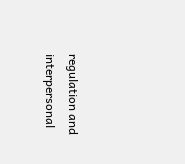regulation and interpersonal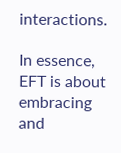interactions.

In essence, EFT is about embracing and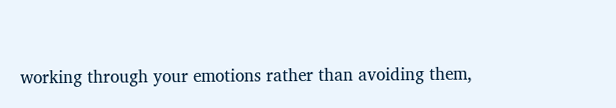working through your emotions rather than avoiding them,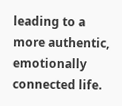leading to a more authentic, emotionally connected life.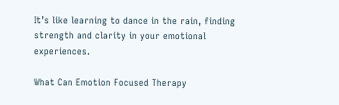It’s like learning to dance in the rain, finding strength and clarity in your emotional experiences.

What Can Emotion Focused Therapy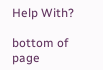Help With?

bottom of page